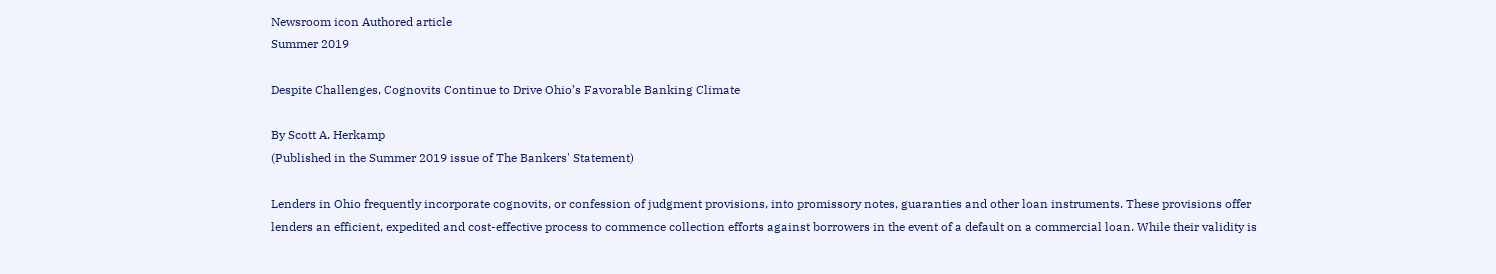Newsroom icon Authored article
Summer 2019

Despite Challenges, Cognovits Continue to Drive Ohio’s Favorable Banking Climate

By Scott A. Herkamp
(Published in the Summer 2019 issue of The Bankers' Statement)

Lenders in Ohio frequently incorporate cognovits, or confession of judgment provisions, into promissory notes, guaranties and other loan instruments. These provisions offer lenders an efficient, expedited and cost-effective process to commence collection efforts against borrowers in the event of a default on a commercial loan. While their validity is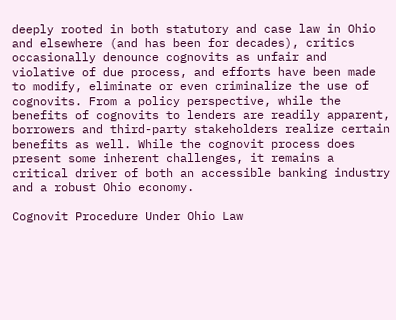deeply rooted in both statutory and case law in Ohio and elsewhere (and has been for decades), critics occasionally denounce cognovits as unfair and violative of due process, and efforts have been made to modify, eliminate or even criminalize the use of cognovits. From a policy perspective, while the benefits of cognovits to lenders are readily apparent, borrowers and third-party stakeholders realize certain benefits as well. While the cognovit process does present some inherent challenges, it remains a critical driver of both an accessible banking industry and a robust Ohio economy.

Cognovit Procedure Under Ohio Law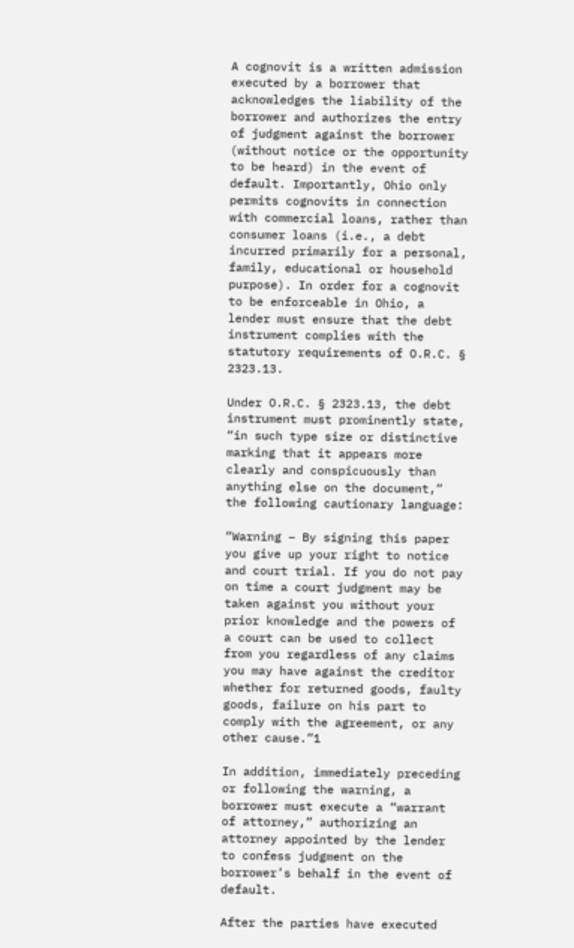A cognovit is a written admission executed by a borrower that acknowledges the liability of the borrower and authorizes the entry of judgment against the borrower (without notice or the opportunity to be heard) in the event of default. Importantly, Ohio only permits cognovits in connection with commercial loans, rather than consumer loans (i.e., a debt incurred primarily for a personal, family, educational or household purpose). In order for a cognovit to be enforceable in Ohio, a lender must ensure that the debt instrument complies with the statutory requirements of O.R.C. § 2323.13.

Under O.R.C. § 2323.13, the debt instrument must prominently state, “in such type size or distinctive marking that it appears more clearly and conspicuously than anything else on the document,” the following cautionary language:

“Warning – By signing this paper you give up your right to notice and court trial. If you do not pay on time a court judgment may be taken against you without your prior knowledge and the powers of a court can be used to collect from you regardless of any claims you may have against the creditor whether for returned goods, faulty goods, failure on his part to comply with the agreement, or any other cause.”1

In addition, immediately preceding or following the warning, a borrower must execute a “warrant of attorney,” authorizing an attorney appointed by the lender to confess judgment on the borrower’s behalf in the event of default.

After the parties have executed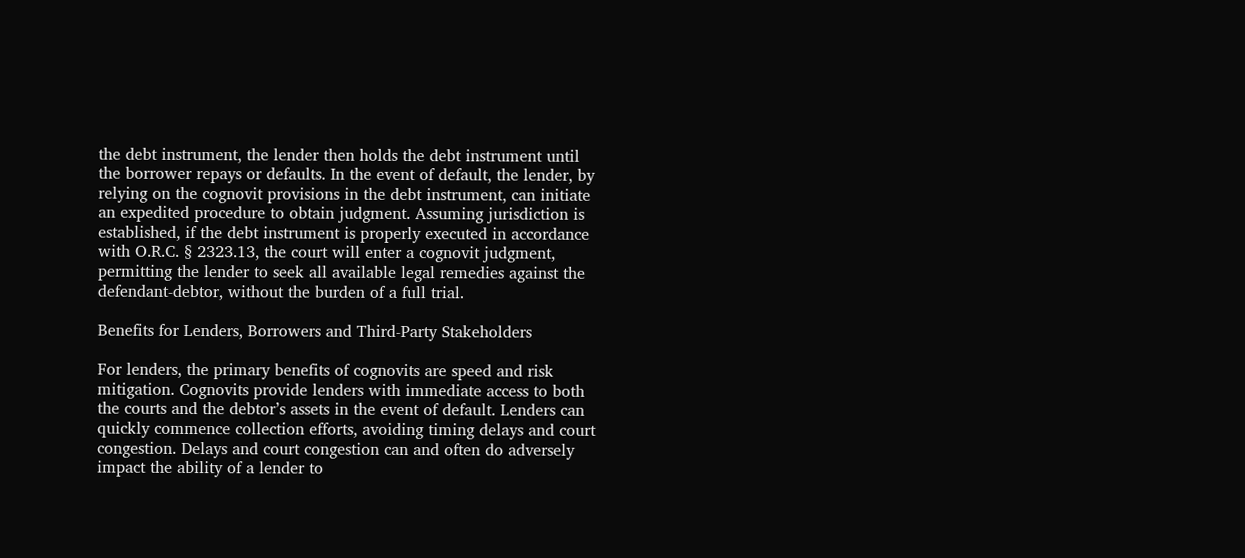the debt instrument, the lender then holds the debt instrument until the borrower repays or defaults. In the event of default, the lender, by relying on the cognovit provisions in the debt instrument, can initiate an expedited procedure to obtain judgment. Assuming jurisdiction is established, if the debt instrument is properly executed in accordance with O.R.C. § 2323.13, the court will enter a cognovit judgment, permitting the lender to seek all available legal remedies against the defendant-debtor, without the burden of a full trial.

Benefits for Lenders, Borrowers and Third-Party Stakeholders

For lenders, the primary benefits of cognovits are speed and risk mitigation. Cognovits provide lenders with immediate access to both the courts and the debtor’s assets in the event of default. Lenders can quickly commence collection efforts, avoiding timing delays and court congestion. Delays and court congestion can and often do adversely impact the ability of a lender to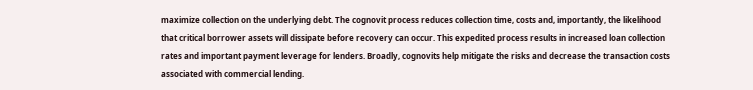maximize collection on the underlying debt. The cognovit process reduces collection time, costs and, importantly, the likelihood that critical borrower assets will dissipate before recovery can occur. This expedited process results in increased loan collection rates and important payment leverage for lenders. Broadly, cognovits help mitigate the risks and decrease the transaction costs associated with commercial lending.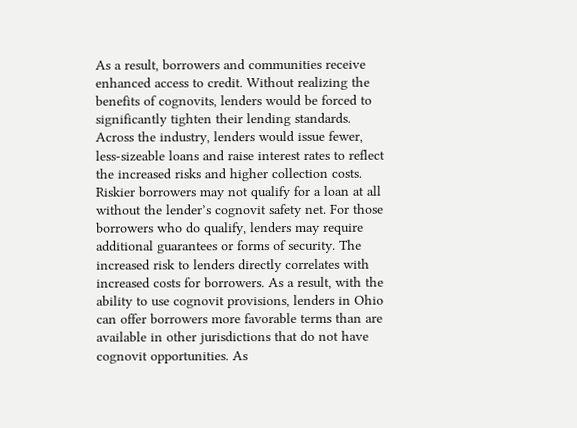As a result, borrowers and communities receive enhanced access to credit. Without realizing the benefits of cognovits, lenders would be forced to significantly tighten their lending standards. Across the industry, lenders would issue fewer, less-sizeable loans and raise interest rates to reflect the increased risks and higher collection costs. Riskier borrowers may not qualify for a loan at all without the lender’s cognovit safety net. For those borrowers who do qualify, lenders may require additional guarantees or forms of security. The increased risk to lenders directly correlates with increased costs for borrowers. As a result, with the ability to use cognovit provisions, lenders in Ohio can offer borrowers more favorable terms than are available in other jurisdictions that do not have cognovit opportunities. As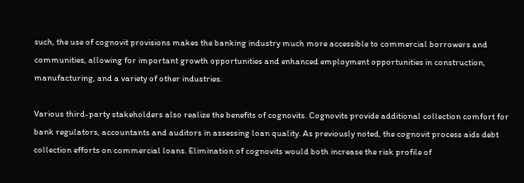such, the use of cognovit provisions makes the banking industry much more accessible to commercial borrowers and communities, allowing for important growth opportunities and enhanced employment opportunities in construction, manufacturing, and a variety of other industries.

Various third-party stakeholders also realize the benefits of cognovits. Cognovits provide additional collection comfort for bank regulators, accountants and auditors in assessing loan quality. As previously noted, the cognovit process aids debt collection efforts on commercial loans. Elimination of cognovits would both increase the risk profile of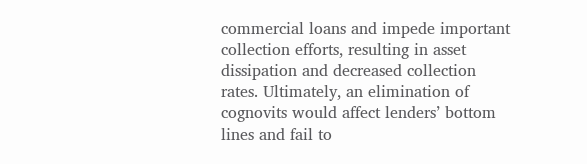commercial loans and impede important collection efforts, resulting in asset dissipation and decreased collection rates. Ultimately, an elimination of cognovits would affect lenders’ bottom lines and fail to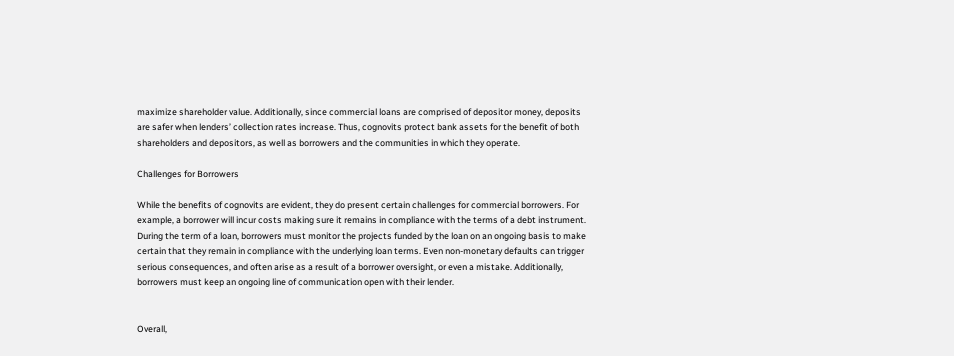maximize shareholder value. Additionally, since commercial loans are comprised of depositor money, deposits are safer when lenders’ collection rates increase. Thus, cognovits protect bank assets for the benefit of both shareholders and depositors, as well as borrowers and the communities in which they operate.

Challenges for Borrowers

While the benefits of cognovits are evident, they do present certain challenges for commercial borrowers. For example, a borrower will incur costs making sure it remains in compliance with the terms of a debt instrument. During the term of a loan, borrowers must monitor the projects funded by the loan on an ongoing basis to make certain that they remain in compliance with the underlying loan terms. Even non-monetary defaults can trigger serious consequences, and often arise as a result of a borrower oversight, or even a mistake. Additionally, borrowers must keep an ongoing line of communication open with their lender.


Overall,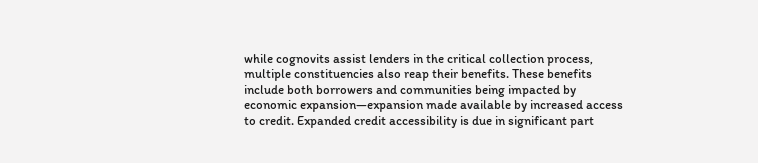while cognovits assist lenders in the critical collection process, multiple constituencies also reap their benefits. These benefits include both borrowers and communities being impacted by economic expansion—expansion made available by increased access to credit. Expanded credit accessibility is due in significant part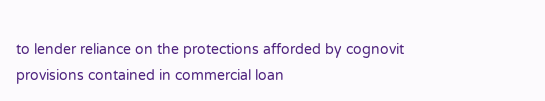to lender reliance on the protections afforded by cognovit provisions contained in commercial loan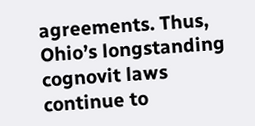agreements. Thus, Ohio’s longstanding cognovit laws continue to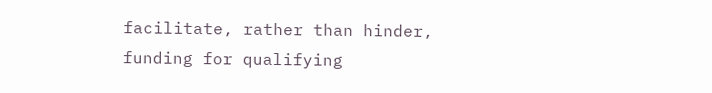facilitate, rather than hinder, funding for qualifying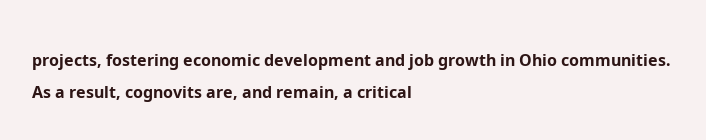projects, fostering economic development and job growth in Ohio communities. As a result, cognovits are, and remain, a critical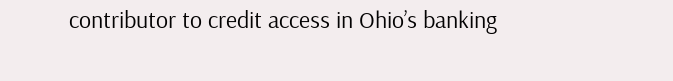contributor to credit access in Ohio’s banking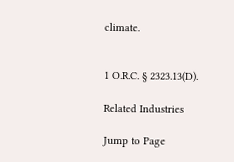climate.


1 O.R.C. § 2323.13(D).

Related Industries

Jump to Page